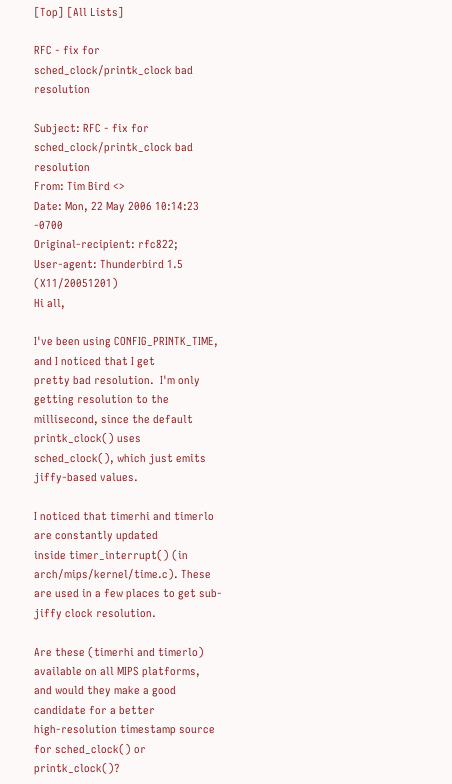[Top] [All Lists]

RFC - fix for sched_clock/printk_clock bad resolution

Subject: RFC - fix for sched_clock/printk_clock bad resolution
From: Tim Bird <>
Date: Mon, 22 May 2006 10:14:23 -0700
Original-recipient: rfc822;
User-agent: Thunderbird 1.5 (X11/20051201)
Hi all,

I've been using CONFIG_PRINTK_TIME, and I noticed that I get
pretty bad resolution.  I'm only getting resolution to the
millisecond, since the default printk_clock() uses
sched_clock(), which just emits jiffy-based values.

I noticed that timerhi and timerlo are constantly updated
inside timer_interrupt() (in arch/mips/kernel/time.c). These
are used in a few places to get sub-jiffy clock resolution.

Are these (timerhi and timerlo) available on all MIPS platforms,
and would they make a good candidate for a better
high-resolution timestamp source for sched_clock() or printk_clock()?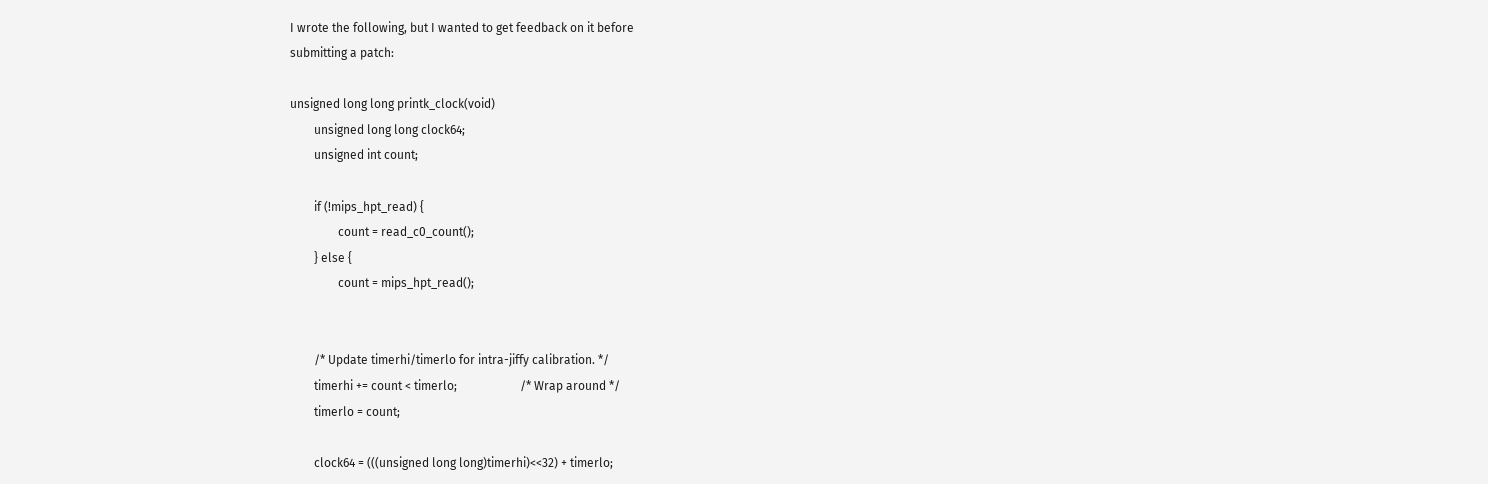I wrote the following, but I wanted to get feedback on it before
submitting a patch:

unsigned long long printk_clock(void)
        unsigned long long clock64;
        unsigned int count;

        if (!mips_hpt_read) {
                count = read_c0_count();
        } else {
                count = mips_hpt_read();


        /* Update timerhi/timerlo for intra-jiffy calibration. */
        timerhi += count < timerlo;                     /* Wrap around */
        timerlo = count;

        clock64 = (((unsigned long long)timerhi)<<32) + timerlo;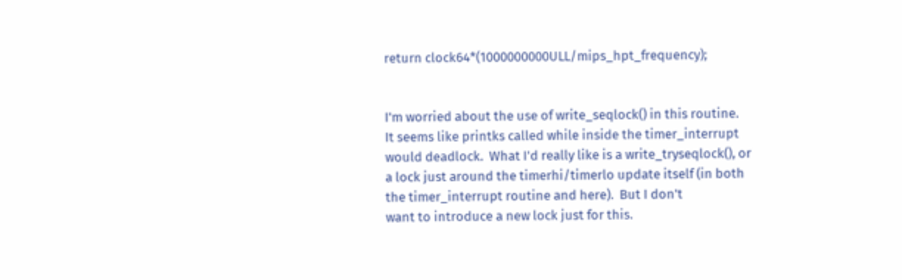return clock64*(1000000000ULL/mips_hpt_frequency);


I'm worried about the use of write_seqlock() in this routine.
It seems like printks called while inside the timer_interrupt
would deadlock.  What I'd really like is a write_tryseqlock(), or
a lock just around the timerhi/timerlo update itself (in both
the timer_interrupt routine and here).  But I don't
want to introduce a new lock just for this.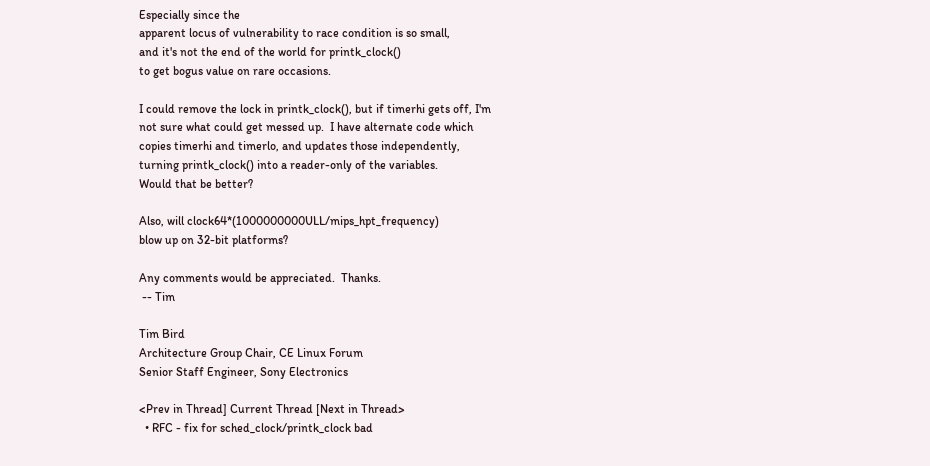Especially since the
apparent locus of vulnerability to race condition is so small,
and it's not the end of the world for printk_clock()
to get bogus value on rare occasions.

I could remove the lock in printk_clock(), but if timerhi gets off, I'm
not sure what could get messed up.  I have alternate code which
copies timerhi and timerlo, and updates those independently,
turning printk_clock() into a reader-only of the variables.
Would that be better?

Also, will clock64*(1000000000ULL/mips_hpt_frequency)
blow up on 32-bit platforms?

Any comments would be appreciated.  Thanks.
 -- Tim

Tim Bird
Architecture Group Chair, CE Linux Forum
Senior Staff Engineer, Sony Electronics

<Prev in Thread] Current Thread [Next in Thread>
  • RFC - fix for sched_clock/printk_clock bad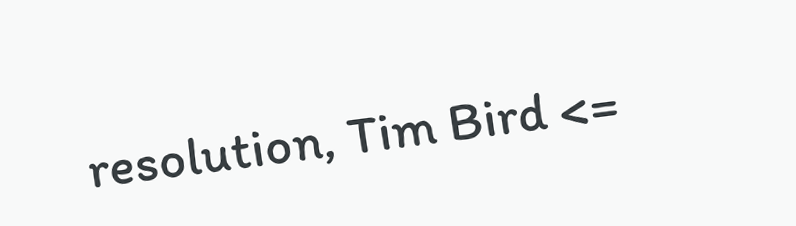resolution, Tim Bird <=